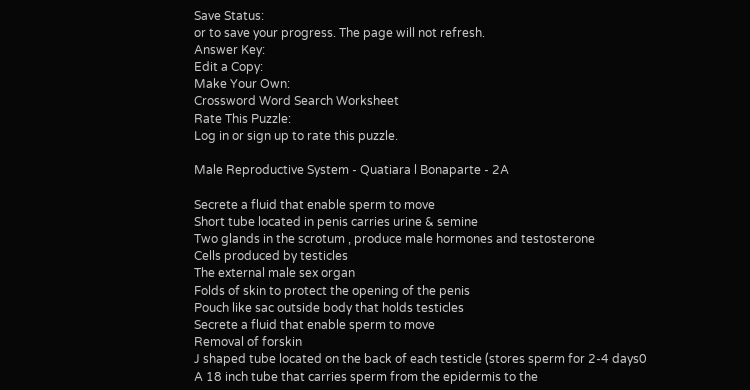Save Status:
or to save your progress. The page will not refresh.
Answer Key:
Edit a Copy:
Make Your Own:
Crossword Word Search Worksheet
Rate This Puzzle:
Log in or sign up to rate this puzzle.

Male Reproductive System - Quatiara l Bonaparte - 2A

Secrete a fluid that enable sperm to move
Short tube located in penis carries urine & semine
Two glands in the scrotum , produce male hormones and testosterone
Cells produced by testicles
The external male sex organ
Folds of skin to protect the opening of the penis
Pouch like sac outside body that holds testicles
Secrete a fluid that enable sperm to move
Removal of forskin
J shaped tube located on the back of each testicle (stores sperm for 2-4 days0
A 18 inch tube that carries sperm from the epidermis to the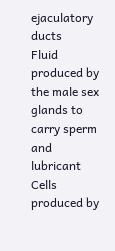ejaculatory ducts
Fluid produced by the male sex glands to carry sperm and lubricant
Cells produced by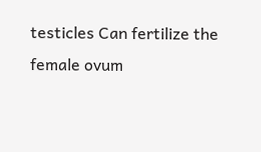testicles Can fertilize the female ovum